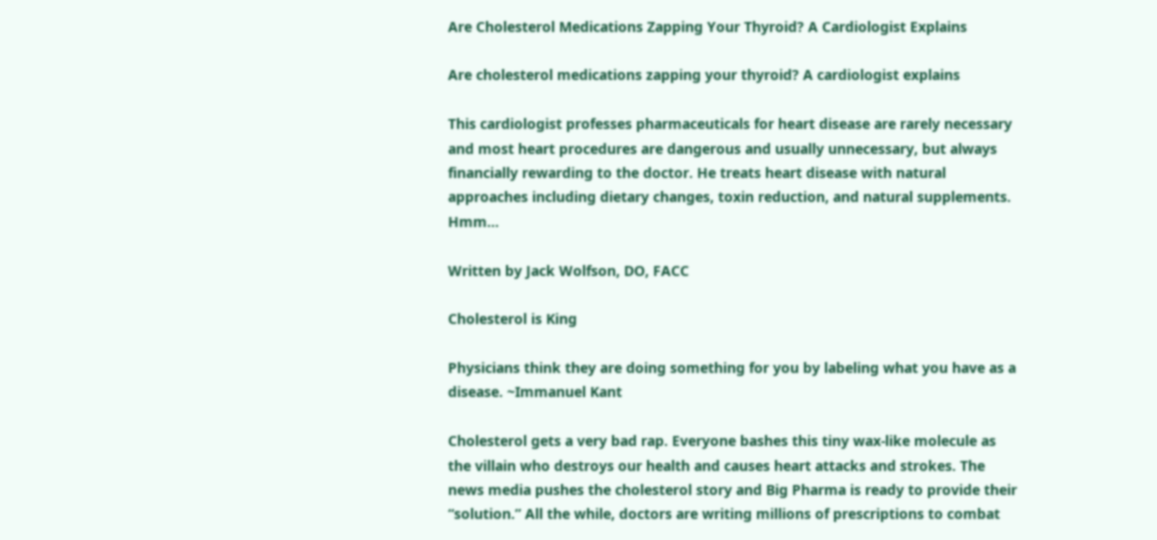Are Cholesterol Medications Zapping Your Thyroid? A Cardiologist Explains

Are cholesterol medications zapping your thyroid? A cardiologist explains

This cardiologist professes pharmaceuticals for heart disease are rarely necessary and most heart procedures are dangerous and usually unnecessary, but always financially rewarding to the doctor. He treats heart disease with natural approaches including dietary changes, toxin reduction, and natural supplements. Hmm…

Written by Jack Wolfson, DO, FACC

Cholesterol is King

Physicians think they are doing something for you by labeling what you have as a disease. ~Immanuel Kant

Cholesterol gets a very bad rap. Everyone bashes this tiny wax-like molecule as the villain who destroys our health and causes heart attacks and strokes. The news media pushes the cholesterol story and Big Pharma is ready to provide their “solution.” All the while, doctors are writing millions of prescriptions to combat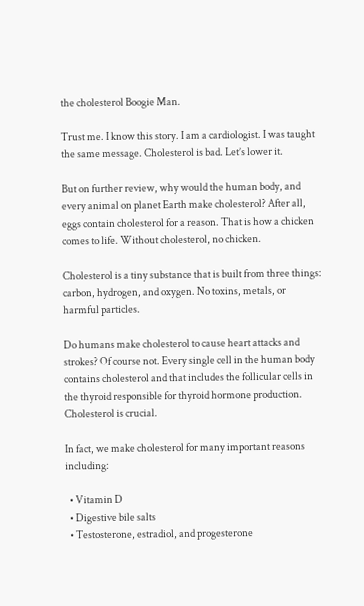the cholesterol Boogie Man.

Trust me. I know this story. I am a cardiologist. I was taught the same message. Cholesterol is bad. Let’s lower it.

But on further review, why would the human body, and every animal on planet Earth make cholesterol? After all, eggs contain cholesterol for a reason. That is how a chicken comes to life. Without cholesterol, no chicken.

Cholesterol is a tiny substance that is built from three things: carbon, hydrogen, and oxygen. No toxins, metals, or harmful particles.

Do humans make cholesterol to cause heart attacks and strokes? Of course not. Every single cell in the human body contains cholesterol and that includes the follicular cells in the thyroid responsible for thyroid hormone production. Cholesterol is crucial.

In fact, we make cholesterol for many important reasons including:

  • Vitamin D
  • Digestive bile salts
  • Testosterone, estradiol, and progesterone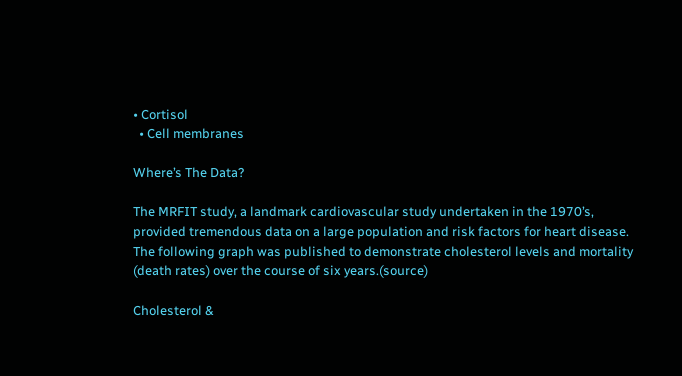• Cortisol
  • Cell membranes

Where’s The Data?

The MRFIT study, a landmark cardiovascular study undertaken in the 1970’s, provided tremendous data on a large population and risk factors for heart disease. The following graph was published to demonstrate cholesterol levels and mortality (death rates) over the course of six years.(source)

Cholesterol &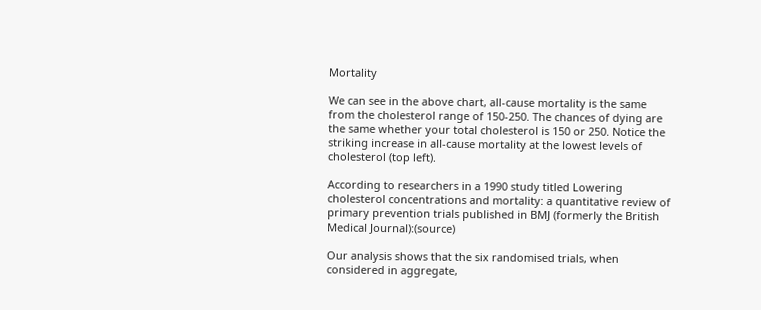Mortality

We can see in the above chart, all-cause mortality is the same from the cholesterol range of 150-250. The chances of dying are the same whether your total cholesterol is 150 or 250. Notice the striking increase in all-cause mortality at the lowest levels of cholesterol (top left).

According to researchers in a 1990 study titled Lowering cholesterol concentrations and mortality: a quantitative review of primary prevention trials published in BMJ (formerly the British Medical Journal):(source)

Our analysis shows that the six randomised trials, when considered in aggregate,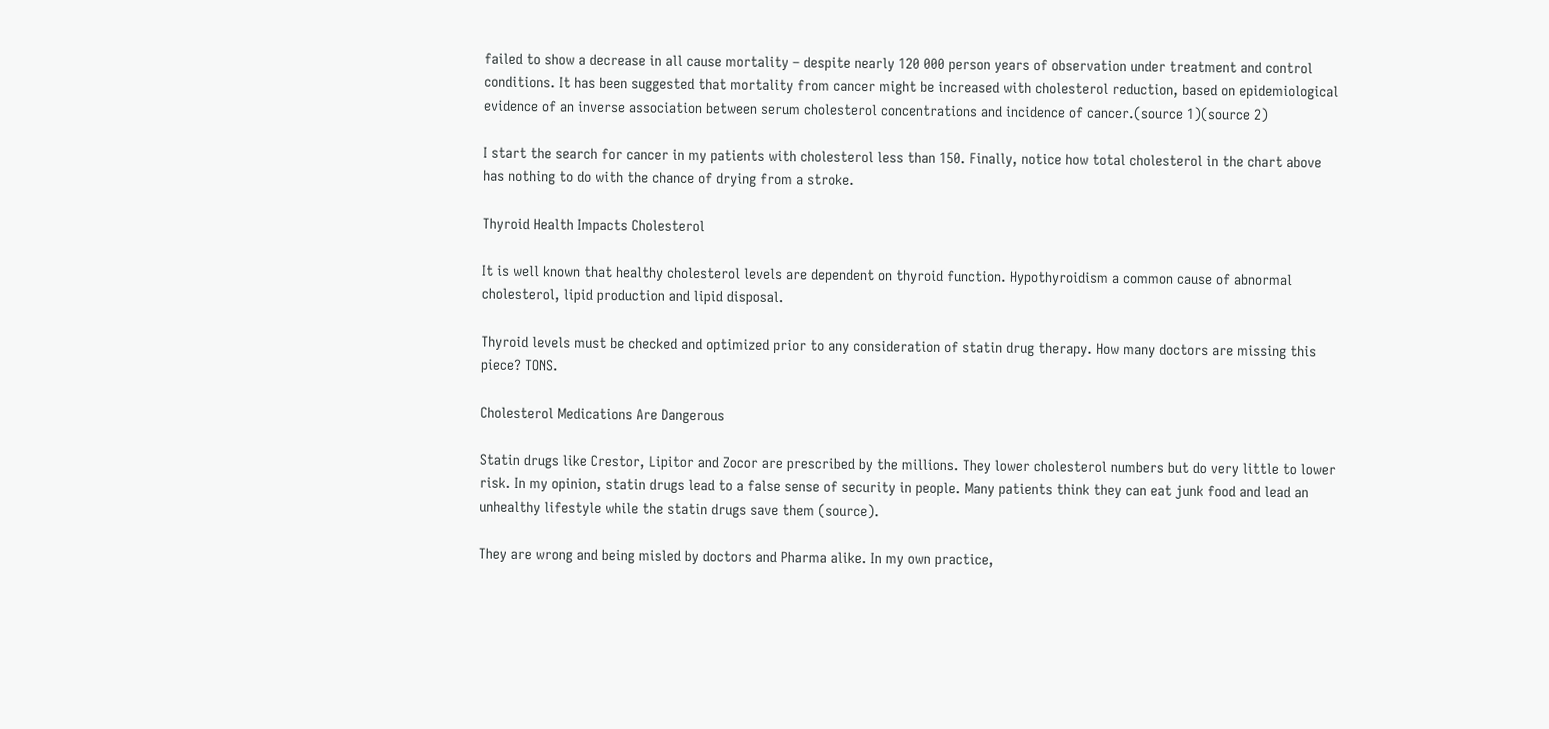failed to show a decrease in all cause mortality – despite nearly 120 000 person years of observation under treatment and control conditions. It has been suggested that mortality from cancer might be increased with cholesterol reduction, based on epidemiological evidence of an inverse association between serum cholesterol concentrations and incidence of cancer.(source 1)(source 2)

I start the search for cancer in my patients with cholesterol less than 150. Finally, notice how total cholesterol in the chart above has nothing to do with the chance of drying from a stroke.

Thyroid Health Impacts Cholesterol

It is well known that healthy cholesterol levels are dependent on thyroid function. Hypothyroidism a common cause of abnormal cholesterol, lipid production and lipid disposal.

Thyroid levels must be checked and optimized prior to any consideration of statin drug therapy. How many doctors are missing this piece? TONS.

Cholesterol Medications Are Dangerous

Statin drugs like Crestor, Lipitor and Zocor are prescribed by the millions. They lower cholesterol numbers but do very little to lower risk. In my opinion, statin drugs lead to a false sense of security in people. Many patients think they can eat junk food and lead an unhealthy lifestyle while the statin drugs save them (source).

They are wrong and being misled by doctors and Pharma alike. In my own practice,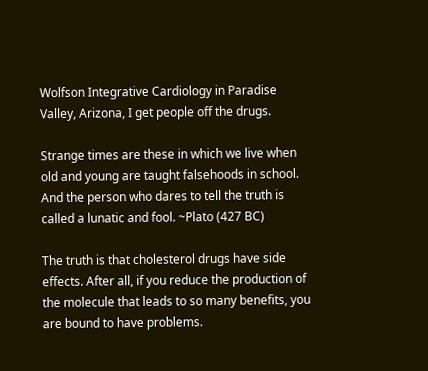Wolfson Integrative Cardiology in Paradise Valley, Arizona, I get people off the drugs.

Strange times are these in which we live when old and young are taught falsehoods in school. And the person who dares to tell the truth is called a lunatic and fool. ~Plato (427 BC)

The truth is that cholesterol drugs have side effects. After all, if you reduce the production of the molecule that leads to so many benefits, you are bound to have problems.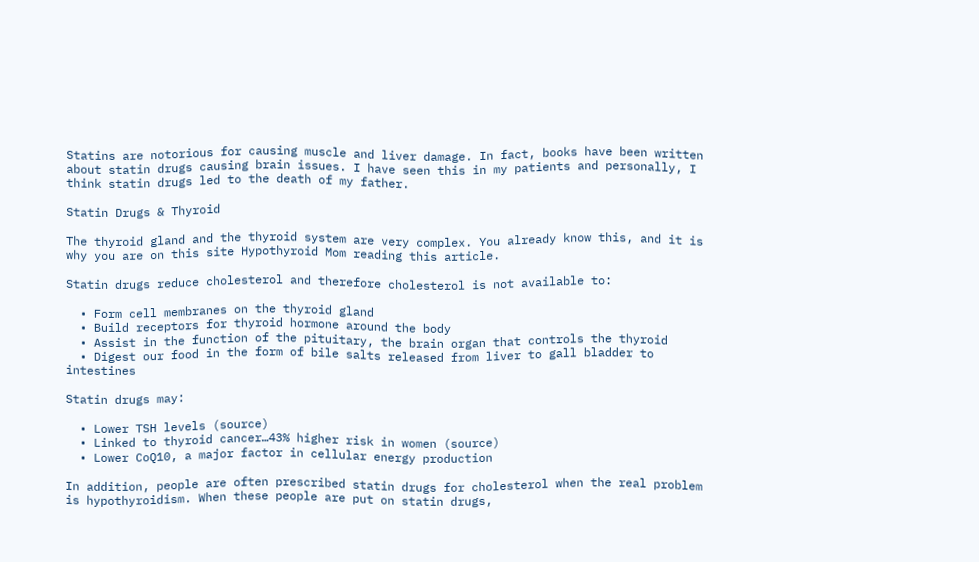Statins are notorious for causing muscle and liver damage. In fact, books have been written about statin drugs causing brain issues. I have seen this in my patients and personally, I think statin drugs led to the death of my father.

Statin Drugs & Thyroid

The thyroid gland and the thyroid system are very complex. You already know this, and it is why you are on this site Hypothyroid Mom reading this article.

Statin drugs reduce cholesterol and therefore cholesterol is not available to:

  • Form cell membranes on the thyroid gland
  • Build receptors for thyroid hormone around the body
  • Assist in the function of the pituitary, the brain organ that controls the thyroid
  • Digest our food in the form of bile salts released from liver to gall bladder to intestines

Statin drugs may:

  • Lower TSH levels (source)
  • Linked to thyroid cancer…43% higher risk in women (source)
  • Lower CoQ10, a major factor in cellular energy production

In addition, people are often prescribed statin drugs for cholesterol when the real problem is hypothyroidism. When these people are put on statin drugs,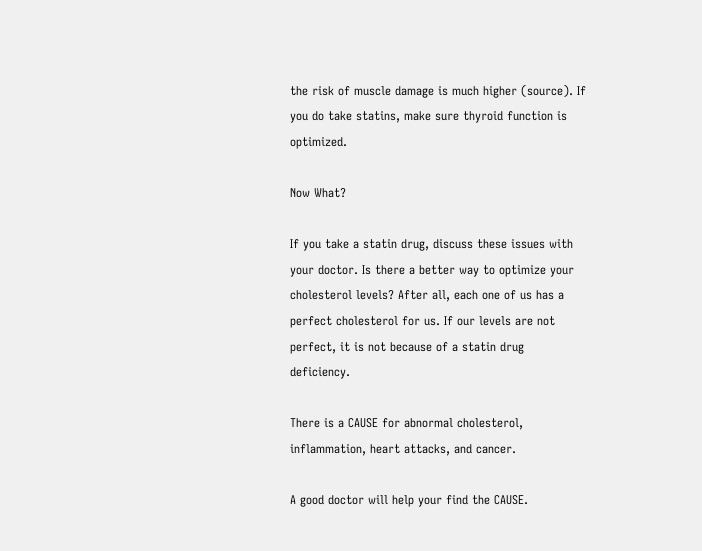the risk of muscle damage is much higher (source). If you do take statins, make sure thyroid function is optimized.

Now What?

If you take a statin drug, discuss these issues with your doctor. Is there a better way to optimize your cholesterol levels? After all, each one of us has a perfect cholesterol for us. If our levels are not perfect, it is not because of a statin drug deficiency.

There is a CAUSE for abnormal cholesterol, inflammation, heart attacks, and cancer.

A good doctor will help your find the CAUSE.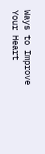Ways to Improve Your Heart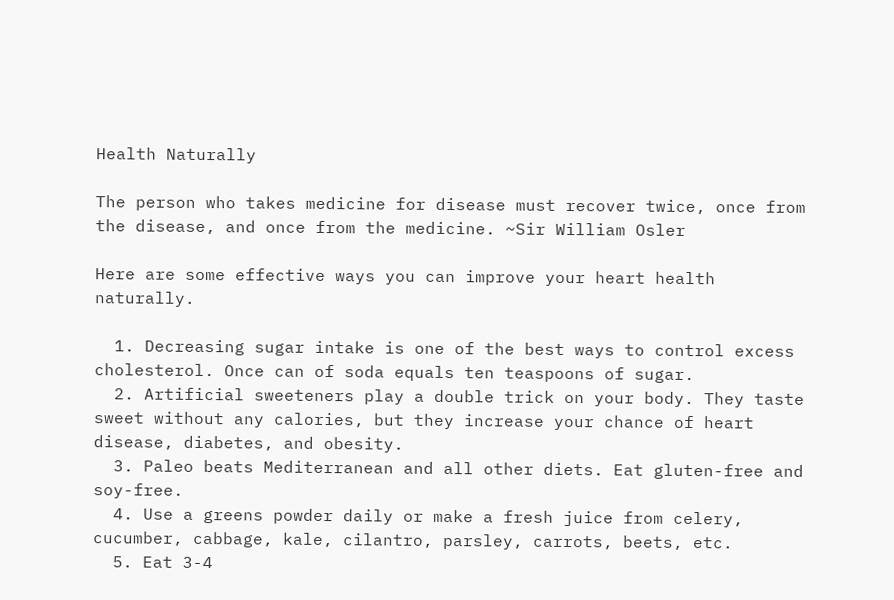Health Naturally

The person who takes medicine for disease must recover twice, once from the disease, and once from the medicine. ~Sir William Osler

Here are some effective ways you can improve your heart health naturally.

  1. Decreasing sugar intake is one of the best ways to control excess cholesterol. Once can of soda equals ten teaspoons of sugar.
  2. Artificial sweeteners play a double trick on your body. They taste sweet without any calories, but they increase your chance of heart disease, diabetes, and obesity.
  3. Paleo beats Mediterranean and all other diets. Eat gluten-free and soy-free.
  4. Use a greens powder daily or make a fresh juice from celery, cucumber, cabbage, kale, cilantro, parsley, carrots, beets, etc.
  5. Eat 3-4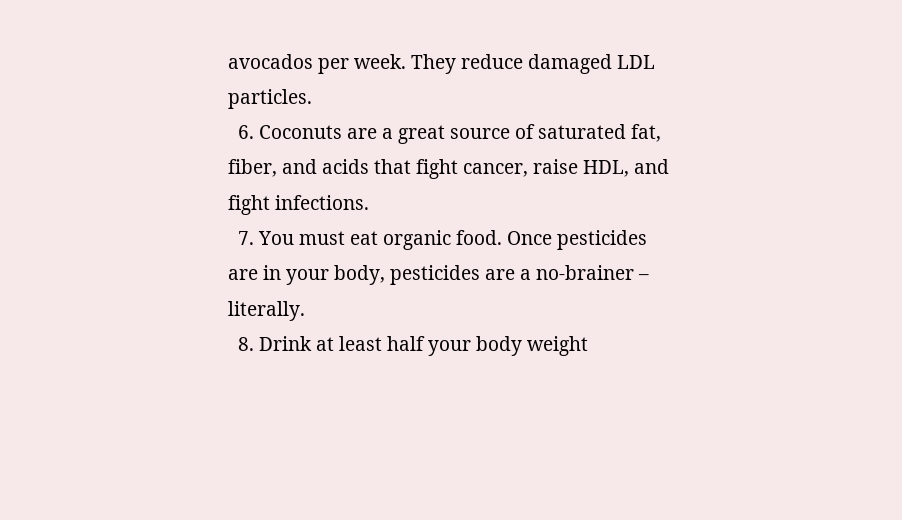avocados per week. They reduce damaged LDL particles.
  6. Coconuts are a great source of saturated fat, fiber, and acids that fight cancer, raise HDL, and fight infections.
  7. You must eat organic food. Once pesticides are in your body, pesticides are a no-brainer – literally.
  8. Drink at least half your body weight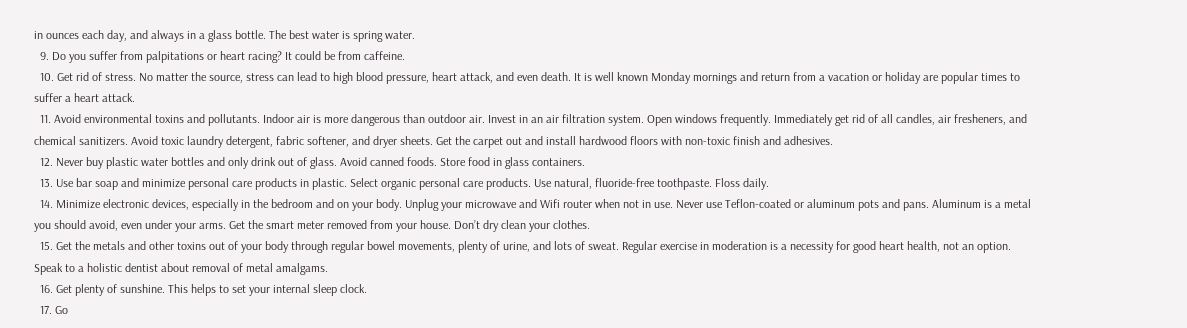in ounces each day, and always in a glass bottle. The best water is spring water.
  9. Do you suffer from palpitations or heart racing? It could be from caffeine.
  10. Get rid of stress. No matter the source, stress can lead to high blood pressure, heart attack, and even death. It is well known Monday mornings and return from a vacation or holiday are popular times to suffer a heart attack.
  11. Avoid environmental toxins and pollutants. Indoor air is more dangerous than outdoor air. Invest in an air filtration system. Open windows frequently. Immediately get rid of all candles, air fresheners, and chemical sanitizers. Avoid toxic laundry detergent, fabric softener, and dryer sheets. Get the carpet out and install hardwood floors with non-toxic finish and adhesives.
  12. Never buy plastic water bottles and only drink out of glass. Avoid canned foods. Store food in glass containers.
  13. Use bar soap and minimize personal care products in plastic. Select organic personal care products. Use natural, fluoride-free toothpaste. Floss daily.
  14. Minimize electronic devices, especially in the bedroom and on your body. Unplug your microwave and Wifi router when not in use. Never use Teflon-coated or aluminum pots and pans. Aluminum is a metal you should avoid, even under your arms. Get the smart meter removed from your house. Don’t dry clean your clothes.
  15. Get the metals and other toxins out of your body through regular bowel movements, plenty of urine, and lots of sweat. Regular exercise in moderation is a necessity for good heart health, not an option. Speak to a holistic dentist about removal of metal amalgams.
  16. Get plenty of sunshine. This helps to set your internal sleep clock.
  17. Go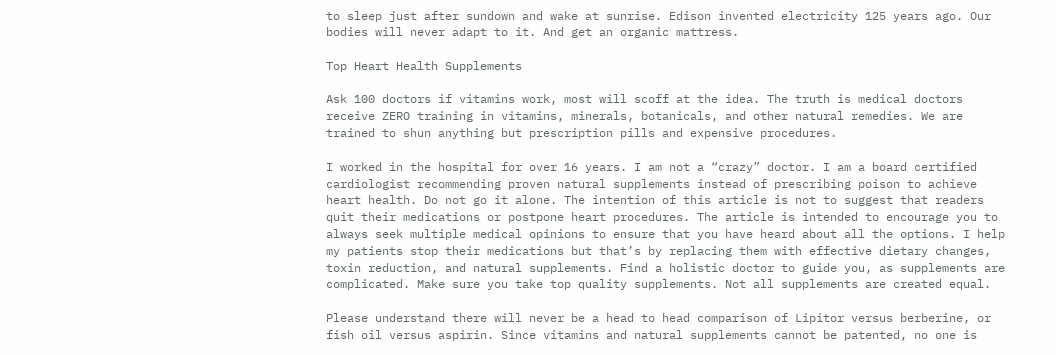to sleep just after sundown and wake at sunrise. Edison invented electricity 125 years ago. Our bodies will never adapt to it. And get an organic mattress.

Top Heart Health Supplements

Ask 100 doctors if vitamins work, most will scoff at the idea. The truth is medical doctors receive ZERO training in vitamins, minerals, botanicals, and other natural remedies. We are trained to shun anything but prescription pills and expensive procedures.

I worked in the hospital for over 16 years. I am not a “crazy” doctor. I am a board certified cardiologist recommending proven natural supplements instead of prescribing poison to achieve heart health. Do not go it alone. The intention of this article is not to suggest that readers quit their medications or postpone heart procedures. The article is intended to encourage you to always seek multiple medical opinions to ensure that you have heard about all the options. I help my patients stop their medications but that’s by replacing them with effective dietary changes, toxin reduction, and natural supplements. Find a holistic doctor to guide you, as supplements are complicated. Make sure you take top quality supplements. Not all supplements are created equal.

Please understand there will never be a head to head comparison of Lipitor versus berberine, or fish oil versus aspirin. Since vitamins and natural supplements cannot be patented, no one is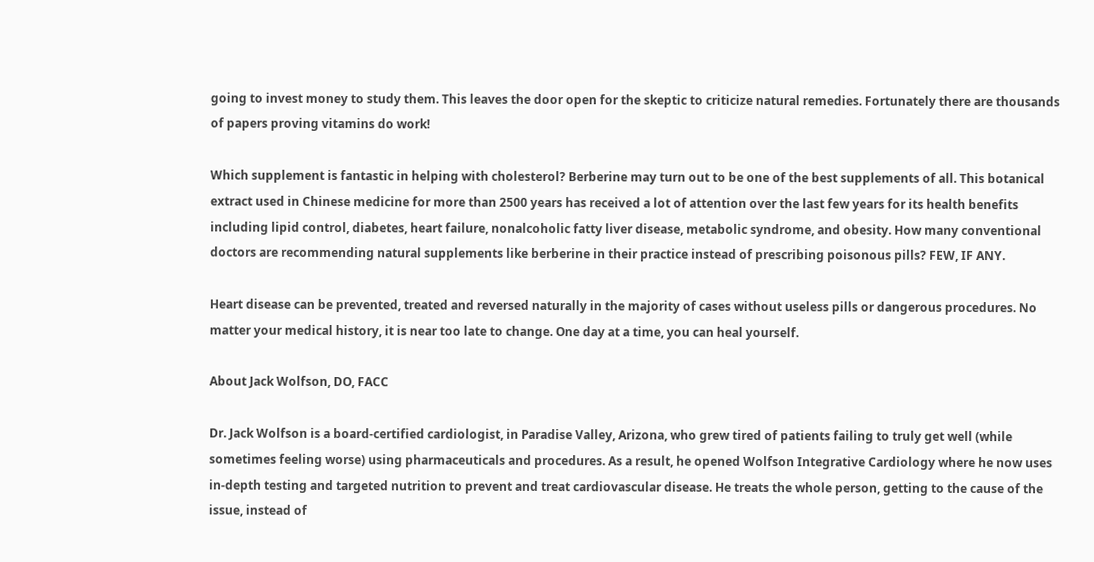going to invest money to study them. This leaves the door open for the skeptic to criticize natural remedies. Fortunately there are thousands of papers proving vitamins do work!

Which supplement is fantastic in helping with cholesterol? Berberine may turn out to be one of the best supplements of all. This botanical extract used in Chinese medicine for more than 2500 years has received a lot of attention over the last few years for its health benefits including lipid control, diabetes, heart failure, nonalcoholic fatty liver disease, metabolic syndrome, and obesity. How many conventional doctors are recommending natural supplements like berberine in their practice instead of prescribing poisonous pills? FEW, IF ANY.

Heart disease can be prevented, treated and reversed naturally in the majority of cases without useless pills or dangerous procedures. No matter your medical history, it is near too late to change. One day at a time, you can heal yourself.

About Jack Wolfson, DO, FACC

Dr. Jack Wolfson is a board-certified cardiologist, in Paradise Valley, Arizona, who grew tired of patients failing to truly get well (while sometimes feeling worse) using pharmaceuticals and procedures. As a result, he opened Wolfson Integrative Cardiology where he now uses in-depth testing and targeted nutrition to prevent and treat cardiovascular disease. He treats the whole person, getting to the cause of the issue, instead of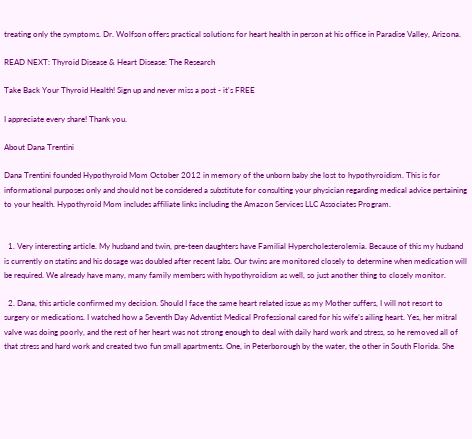treating only the symptoms. Dr. Wolfson offers practical solutions for heart health in person at his office in Paradise Valley, Arizona.

READ NEXT: Thyroid Disease & Heart Disease: The Research

Take Back Your Thyroid Health! Sign up and never miss a post - it's FREE

I appreciate every share! Thank you.

About Dana Trentini

Dana Trentini founded Hypothyroid Mom October 2012 in memory of the unborn baby she lost to hypothyroidism. This is for informational purposes only and should not be considered a substitute for consulting your physician regarding medical advice pertaining to your health. Hypothyroid Mom includes affiliate links including the Amazon Services LLC Associates Program.


  1. Very interesting article. My husband and twin, pre-teen daughters have Familial Hypercholesterolemia. Because of this my husband is currently on statins and his dosage was doubled after recent labs. Our twins are monitored closely to determine when medication will be required. We already have many, many family members with hypothyroidism as well, so just another thing to closely monitor.

  2. Dana, this article confirmed my decision. Should I face the same heart related issue as my Mother suffers, I will not resort to surgery or medications. I watched how a Seventh Day Adventist Medical Professional cared for his wife’s ailing heart. Yes, her mitral valve was doing poorly, and the rest of her heart was not strong enough to deal with daily hard work and stress, so he removed all of that stress and hard work and created two fun small apartments. One, in Peterborough by the water, the other in South Florida. She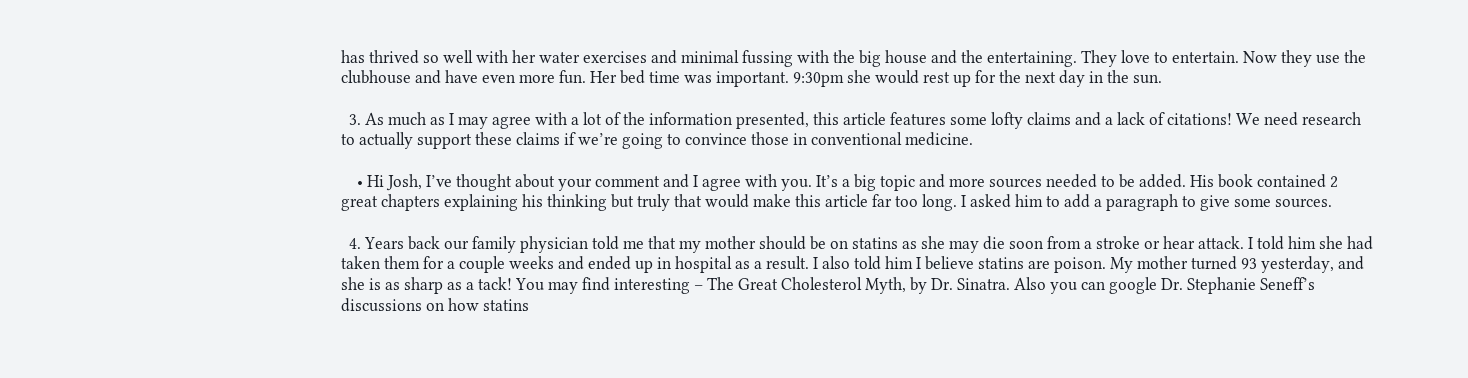has thrived so well with her water exercises and minimal fussing with the big house and the entertaining. They love to entertain. Now they use the clubhouse and have even more fun. Her bed time was important. 9:30pm she would rest up for the next day in the sun.

  3. As much as I may agree with a lot of the information presented, this article features some lofty claims and a lack of citations! We need research to actually support these claims if we’re going to convince those in conventional medicine.

    • Hi Josh, I’ve thought about your comment and I agree with you. It’s a big topic and more sources needed to be added. His book contained 2 great chapters explaining his thinking but truly that would make this article far too long. I asked him to add a paragraph to give some sources.

  4. Years back our family physician told me that my mother should be on statins as she may die soon from a stroke or hear attack. I told him she had taken them for a couple weeks and ended up in hospital as a result. I also told him I believe statins are poison. My mother turned 93 yesterday, and she is as sharp as a tack! You may find interesting – The Great Cholesterol Myth, by Dr. Sinatra. Also you can google Dr. Stephanie Seneff’s discussions on how statins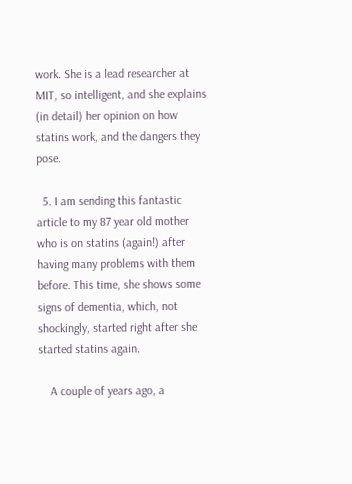work. She is a lead researcher at MIT, so intelligent, and she explains (in detail) her opinion on how statins work, and the dangers they pose.

  5. I am sending this fantastic article to my 87 year old mother who is on statins (again!) after having many problems with them before. This time, she shows some signs of dementia, which, not shockingly, started right after she started statins again.

    A couple of years ago, a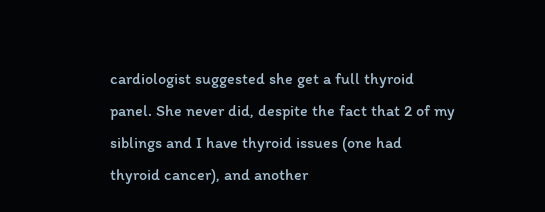cardiologist suggested she get a full thyroid panel. She never did, despite the fact that 2 of my siblings and I have thyroid issues (one had thyroid cancer), and another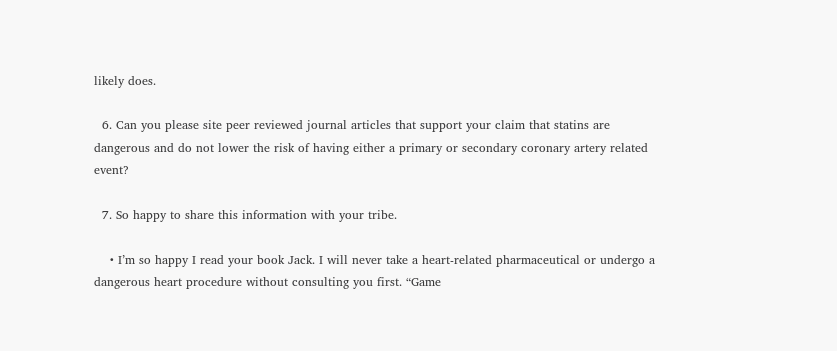likely does.

  6. Can you please site peer reviewed journal articles that support your claim that statins are dangerous and do not lower the risk of having either a primary or secondary coronary artery related event?

  7. So happy to share this information with your tribe.

    • I’m so happy I read your book Jack. I will never take a heart-related pharmaceutical or undergo a dangerous heart procedure without consulting you first. “Game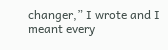changer,” I wrote and I meant every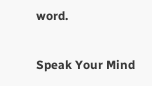word.

Speak Your Mind